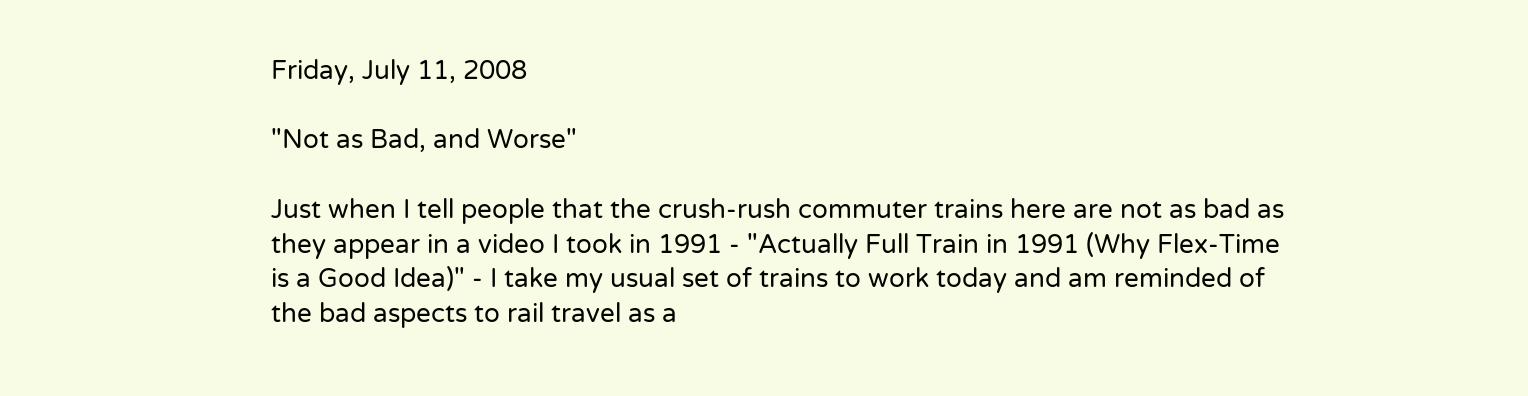Friday, July 11, 2008

"Not as Bad, and Worse"

Just when I tell people that the crush-rush commuter trains here are not as bad as they appear in a video I took in 1991 - "Actually Full Train in 1991 (Why Flex-Time is a Good Idea)" - I take my usual set of trains to work today and am reminded of the bad aspects to rail travel as a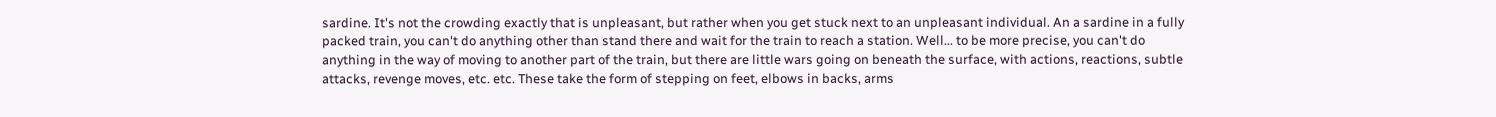sardine. It's not the crowding exactly that is unpleasant, but rather when you get stuck next to an unpleasant individual. An a sardine in a fully packed train, you can't do anything other than stand there and wait for the train to reach a station. Well... to be more precise, you can't do anything in the way of moving to another part of the train, but there are little wars going on beneath the surface, with actions, reactions, subtle attacks, revenge moves, etc. etc. These take the form of stepping on feet, elbows in backs, arms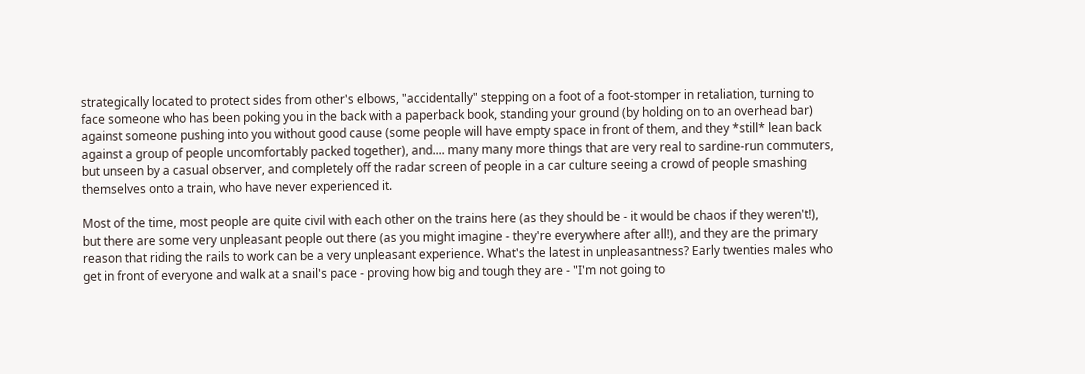strategically located to protect sides from other's elbows, "accidentally" stepping on a foot of a foot-stomper in retaliation, turning to face someone who has been poking you in the back with a paperback book, standing your ground (by holding on to an overhead bar) against someone pushing into you without good cause (some people will have empty space in front of them, and they *still* lean back against a group of people uncomfortably packed together), and.... many many more things that are very real to sardine-run commuters, but unseen by a casual observer, and completely off the radar screen of people in a car culture seeing a crowd of people smashing themselves onto a train, who have never experienced it.

Most of the time, most people are quite civil with each other on the trains here (as they should be - it would be chaos if they weren't!), but there are some very unpleasant people out there (as you might imagine - they're everywhere after all!), and they are the primary reason that riding the rails to work can be a very unpleasant experience. What's the latest in unpleasantness? Early twenties males who get in front of everyone and walk at a snail's pace - proving how big and tough they are - "I'm not going to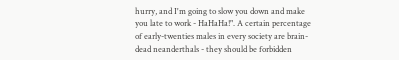hurry, and I'm going to slow you down and make you late to work - HaHaHa!". A certain percentage of early-twenties males in every society are brain-dead neanderthals - they should be forbidden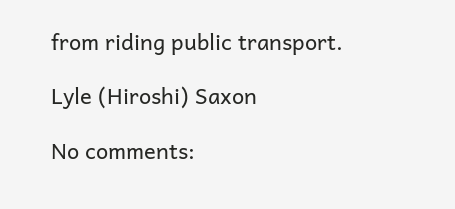from riding public transport.

Lyle (Hiroshi) Saxon

No comments: